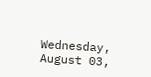Wednesday, August 03,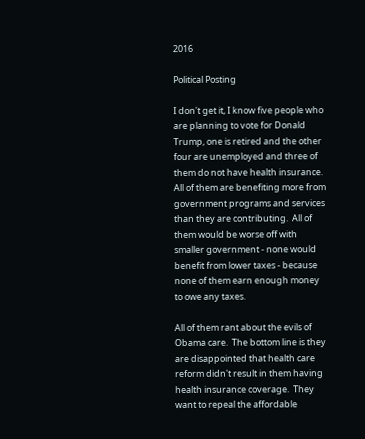2016

Political Posting

I don't get it, I know five people who are planning to vote for Donald Trump, one is retired and the other four are unemployed and three of them do not have health insurance.  All of them are benefiting more from government programs and services than they are contributing.  All of them would be worse off with smaller government - none would benefit from lower taxes - because none of them earn enough money to owe any taxes.

All of them rant about the evils of Obama care.  The bottom line is they are disappointed that health care reform didn't result in them having health insurance coverage.  They want to repeal the affordable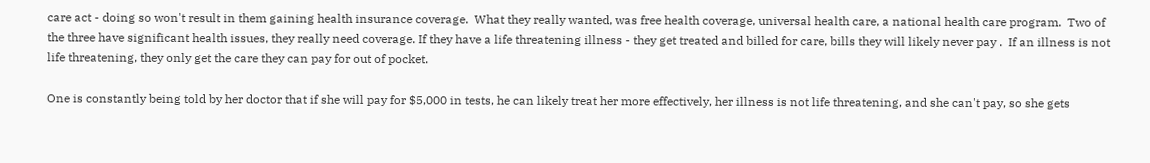care act - doing so won't result in them gaining health insurance coverage.  What they really wanted, was free health coverage, universal health care, a national health care program.  Two of the three have significant health issues, they really need coverage. If they have a life threatening illness - they get treated and billed for care, bills they will likely never pay .  If an illness is not life threatening, they only get the care they can pay for out of pocket.

One is constantly being told by her doctor that if she will pay for $5,000 in tests, he can likely treat her more effectively, her illness is not life threatening, and she can't pay, so she gets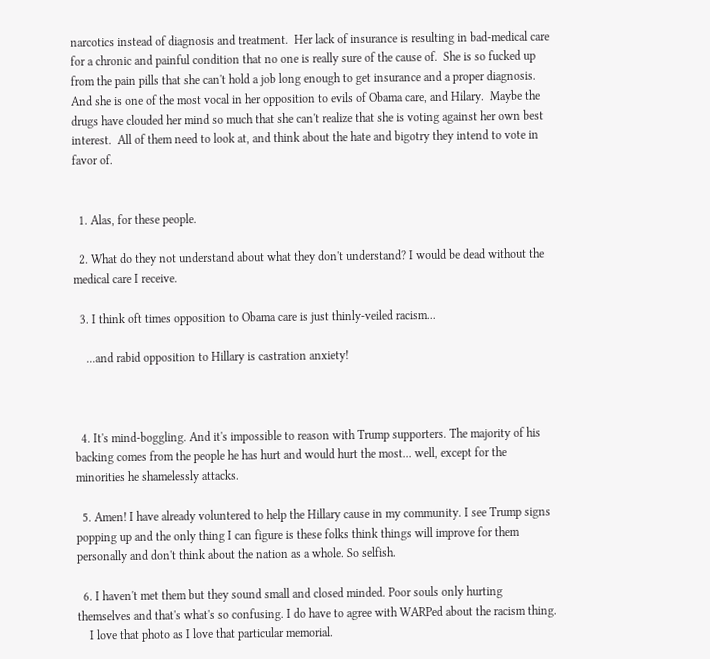narcotics instead of diagnosis and treatment.  Her lack of insurance is resulting in bad-medical care for a chronic and painful condition that no one is really sure of the cause of.  She is so fucked up from the pain pills that she can't hold a job long enough to get insurance and a proper diagnosis.  And she is one of the most vocal in her opposition to evils of Obama care, and Hilary.  Maybe the drugs have clouded her mind so much that she can't realize that she is voting against her own best interest.  All of them need to look at, and think about the hate and bigotry they intend to vote in favor of.


  1. Alas, for these people.

  2. What do they not understand about what they don't understand? I would be dead without the medical care I receive.

  3. I think oft times opposition to Obama care is just thinly-veiled racism...

    ...and rabid opposition to Hillary is castration anxiety!



  4. It's mind-boggling. And it's impossible to reason with Trump supporters. The majority of his backing comes from the people he has hurt and would hurt the most... well, except for the minorities he shamelessly attacks.

  5. Amen! I have already voluntered to help the Hillary cause in my community. I see Trump signs popping up and the only thing I can figure is these folks think things will improve for them personally and don't think about the nation as a whole. So selfish.

  6. I haven't met them but they sound small and closed minded. Poor souls only hurting themselves and that's what's so confusing. I do have to agree with WARPed about the racism thing.
    I love that photo as I love that particular memorial.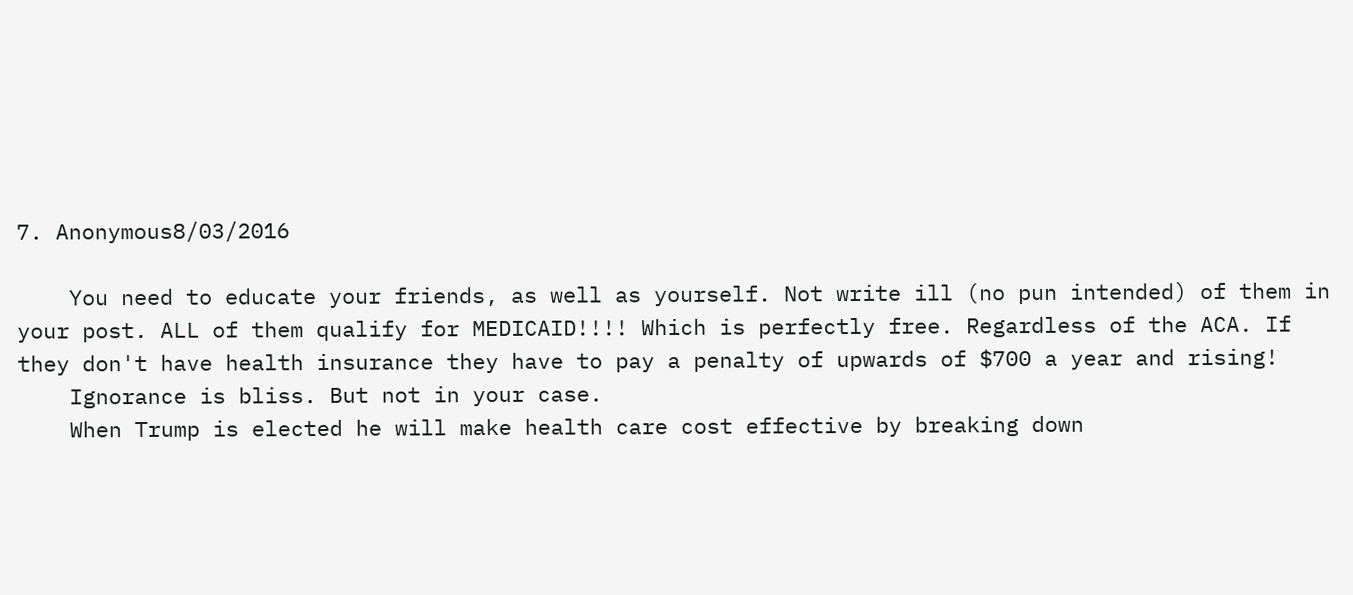7. Anonymous8/03/2016

    You need to educate your friends, as well as yourself. Not write ill (no pun intended) of them in your post. ALL of them qualify for MEDICAID!!!! Which is perfectly free. Regardless of the ACA. If they don't have health insurance they have to pay a penalty of upwards of $700 a year and rising!
    Ignorance is bliss. But not in your case.
    When Trump is elected he will make health care cost effective by breaking down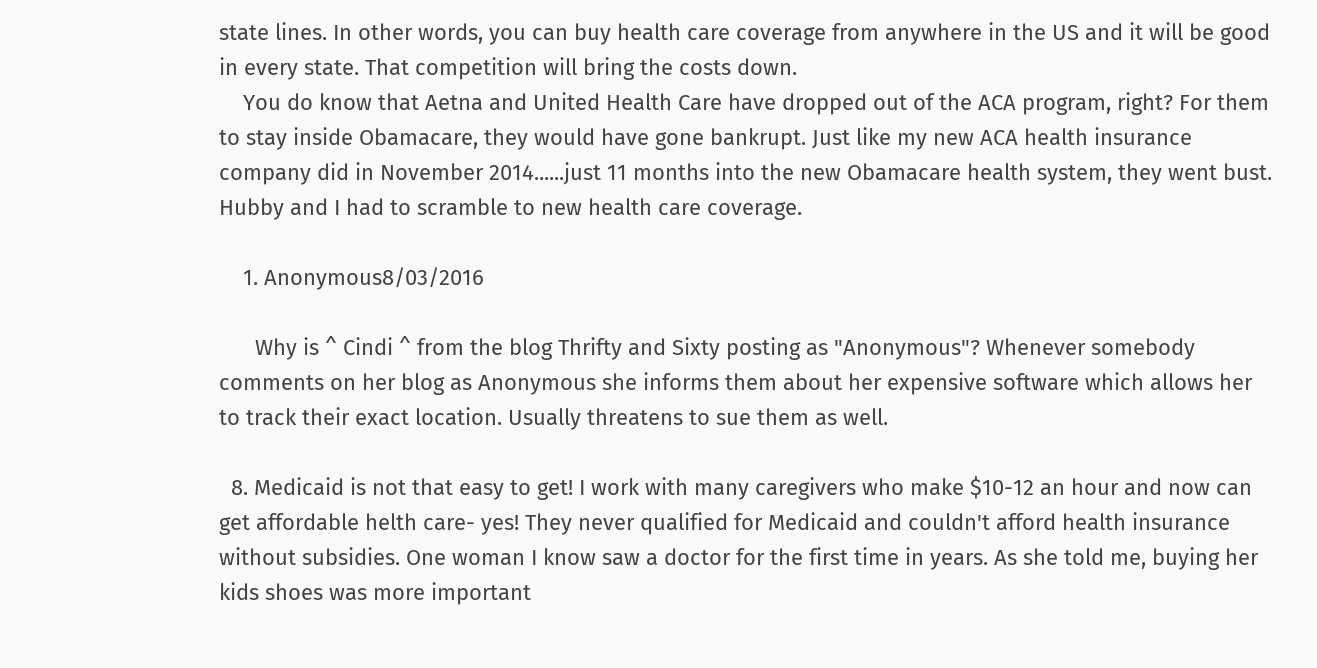state lines. In other words, you can buy health care coverage from anywhere in the US and it will be good in every state. That competition will bring the costs down.
    You do know that Aetna and United Health Care have dropped out of the ACA program, right? For them to stay inside Obamacare, they would have gone bankrupt. Just like my new ACA health insurance company did in November 2014......just 11 months into the new Obamacare health system, they went bust. Hubby and I had to scramble to new health care coverage.

    1. Anonymous8/03/2016

      Why is ^ Cindi ^ from the blog Thrifty and Sixty posting as "Anonymous"? Whenever somebody comments on her blog as Anonymous she informs them about her expensive software which allows her to track their exact location. Usually threatens to sue them as well.

  8. Medicaid is not that easy to get! I work with many caregivers who make $10-12 an hour and now can get affordable helth care- yes! They never qualified for Medicaid and couldn't afford health insurance without subsidies. One woman I know saw a doctor for the first time in years. As she told me, buying her kids shoes was more important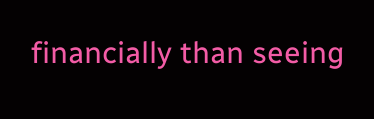financially than seeing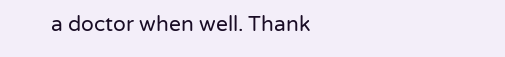a doctor when well. Thank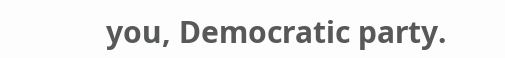you, Democratic party.